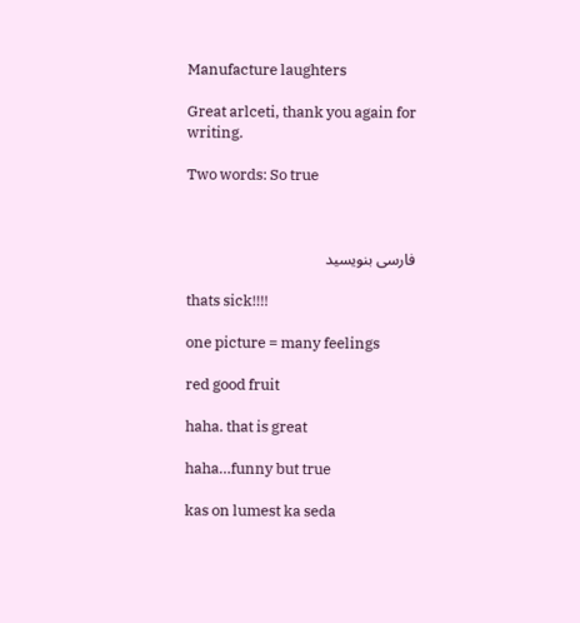Manufacture laughters

Great arlceti, thank you again for writing.

Two words: So true



فارسی بنویسید

thats sick!!!!

one picture = many feelings

red good fruit

haha. that is great

haha...funny but true

kas on lumest ka seda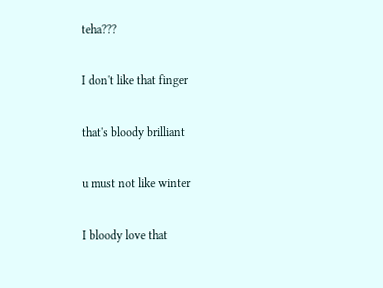teha???

I don't like that finger

that's bloody brilliant

u must not like winter

I bloody love that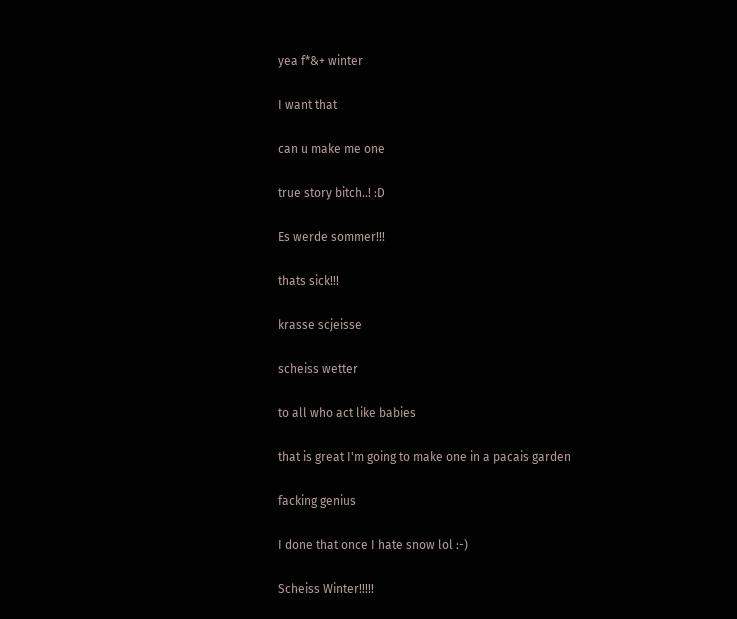yea f*&+ winter

I want that

can u make me one

true story bitch..! :D

Es werde sommer!!!

thats sick!!!

krasse scjeisse

scheiss wetter

to all who act like babies

that is great I'm going to make one in a pacais garden

facking genius

I done that once I hate snow lol :-)

Scheiss Winter!!!!!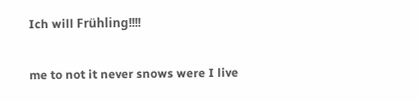Ich will Frühling!!!!

me to not it never snows were I live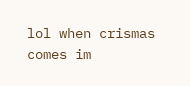lol when crismas comes im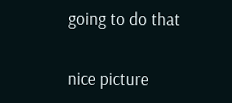going to do that

nice picture